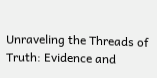Unraveling the Threads of Truth: Evidence and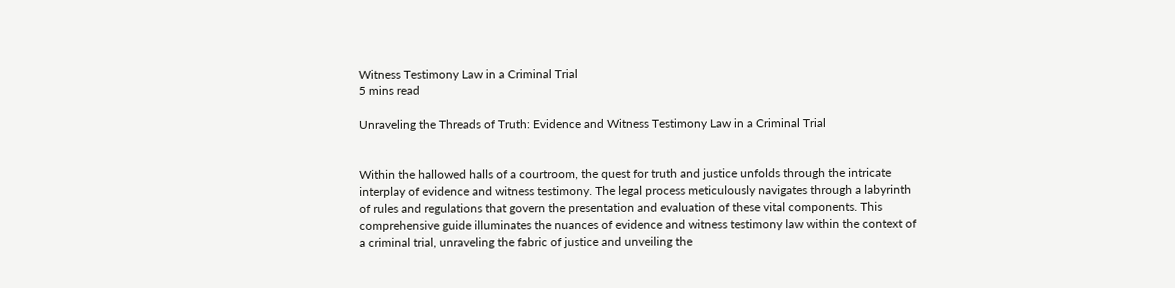Witness Testimony Law in a Criminal Trial
5 mins read

Unraveling the Threads of Truth: Evidence and Witness Testimony Law in a Criminal Trial


Within the hallowed halls of a courtroom, the quest for truth and justice unfolds through the intricate interplay of evidence and witness testimony. The legal process meticulously navigates through a labyrinth of rules and regulations that govern the presentation and evaluation of these vital components. This comprehensive guide illuminates the nuances of evidence and witness testimony law within the context of a criminal trial, unraveling the fabric of justice and unveiling the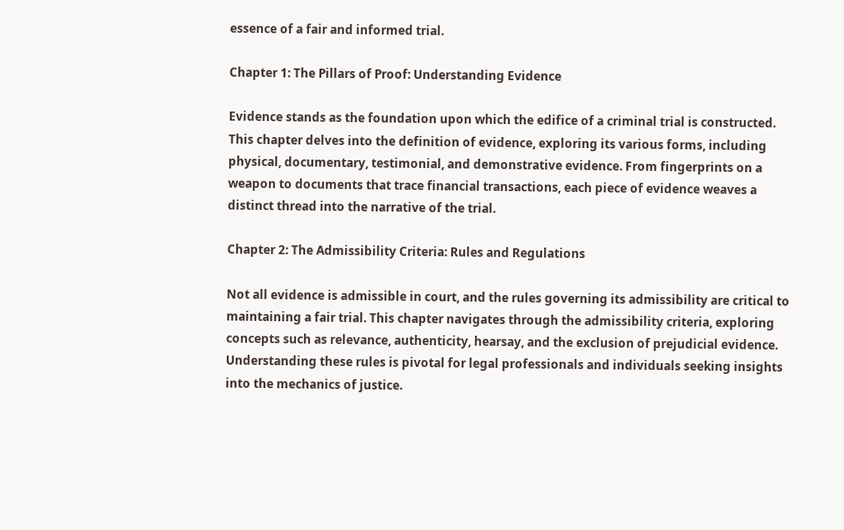essence of a fair and informed trial.

Chapter 1: The Pillars of Proof: Understanding Evidence

Evidence stands as the foundation upon which the edifice of a criminal trial is constructed. This chapter delves into the definition of evidence, exploring its various forms, including physical, documentary, testimonial, and demonstrative evidence. From fingerprints on a weapon to documents that trace financial transactions, each piece of evidence weaves a distinct thread into the narrative of the trial.

Chapter 2: The Admissibility Criteria: Rules and Regulations

Not all evidence is admissible in court, and the rules governing its admissibility are critical to maintaining a fair trial. This chapter navigates through the admissibility criteria, exploring concepts such as relevance, authenticity, hearsay, and the exclusion of prejudicial evidence. Understanding these rules is pivotal for legal professionals and individuals seeking insights into the mechanics of justice.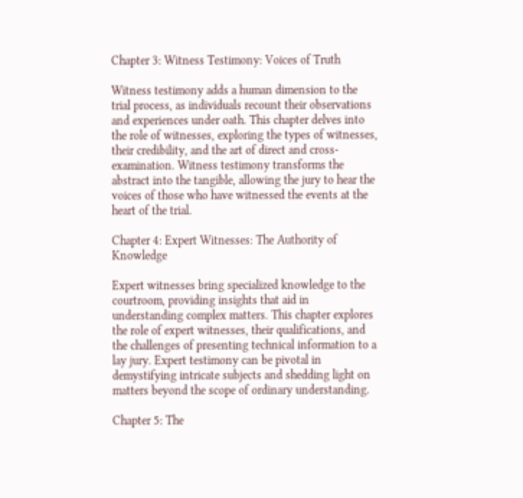Chapter 3: Witness Testimony: Voices of Truth

Witness testimony adds a human dimension to the trial process, as individuals recount their observations and experiences under oath. This chapter delves into the role of witnesses, exploring the types of witnesses, their credibility, and the art of direct and cross-examination. Witness testimony transforms the abstract into the tangible, allowing the jury to hear the voices of those who have witnessed the events at the heart of the trial.

Chapter 4: Expert Witnesses: The Authority of Knowledge

Expert witnesses bring specialized knowledge to the courtroom, providing insights that aid in understanding complex matters. This chapter explores the role of expert witnesses, their qualifications, and the challenges of presenting technical information to a lay jury. Expert testimony can be pivotal in demystifying intricate subjects and shedding light on matters beyond the scope of ordinary understanding.

Chapter 5: The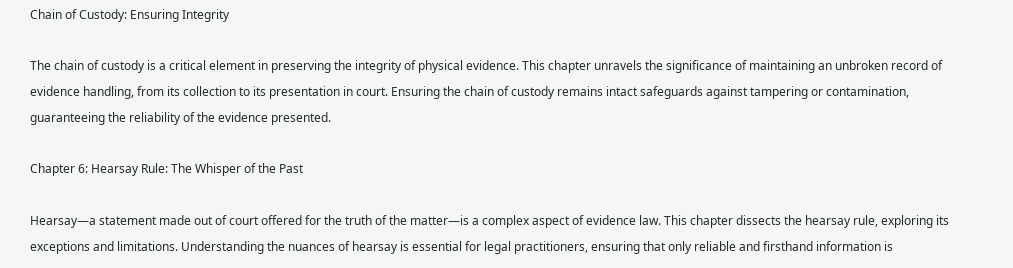Chain of Custody: Ensuring Integrity

The chain of custody is a critical element in preserving the integrity of physical evidence. This chapter unravels the significance of maintaining an unbroken record of evidence handling, from its collection to its presentation in court. Ensuring the chain of custody remains intact safeguards against tampering or contamination, guaranteeing the reliability of the evidence presented.

Chapter 6: Hearsay Rule: The Whisper of the Past

Hearsay—a statement made out of court offered for the truth of the matter—is a complex aspect of evidence law. This chapter dissects the hearsay rule, exploring its exceptions and limitations. Understanding the nuances of hearsay is essential for legal practitioners, ensuring that only reliable and firsthand information is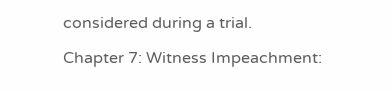considered during a trial.

Chapter 7: Witness Impeachment: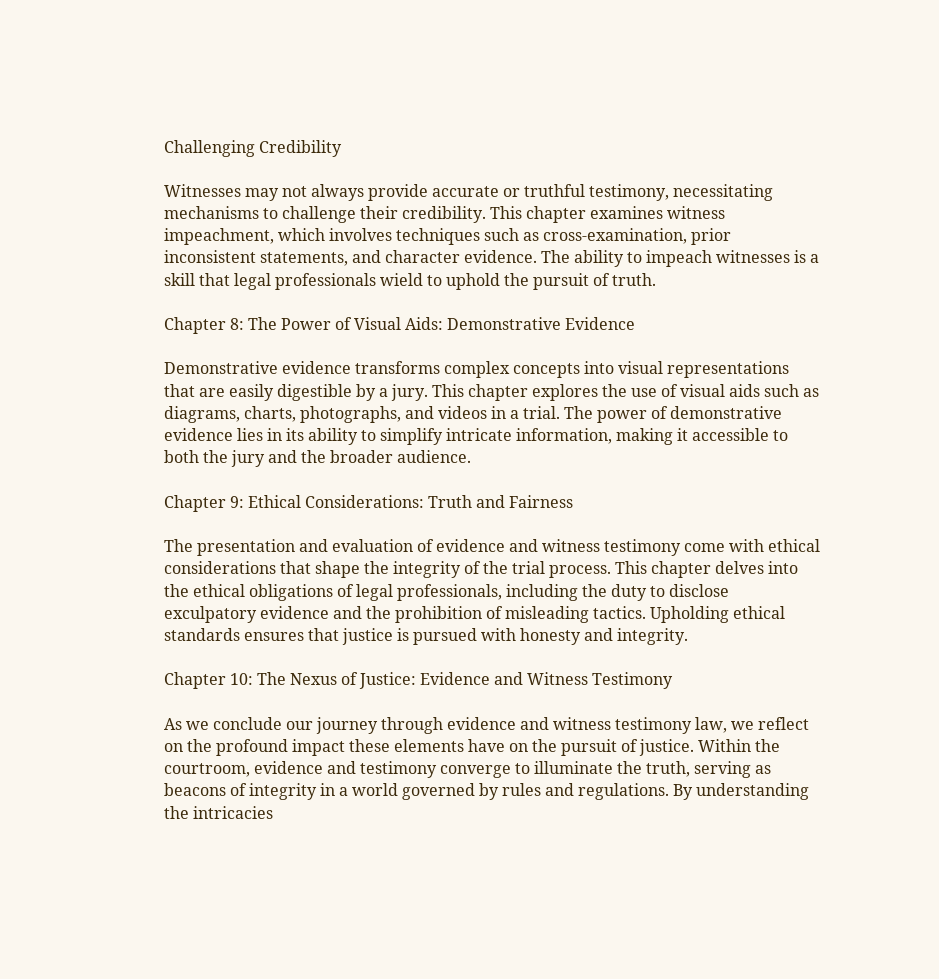Challenging Credibility

Witnesses may not always provide accurate or truthful testimony, necessitating mechanisms to challenge their credibility. This chapter examines witness impeachment, which involves techniques such as cross-examination, prior inconsistent statements, and character evidence. The ability to impeach witnesses is a skill that legal professionals wield to uphold the pursuit of truth.

Chapter 8: The Power of Visual Aids: Demonstrative Evidence

Demonstrative evidence transforms complex concepts into visual representations that are easily digestible by a jury. This chapter explores the use of visual aids such as diagrams, charts, photographs, and videos in a trial. The power of demonstrative evidence lies in its ability to simplify intricate information, making it accessible to both the jury and the broader audience.

Chapter 9: Ethical Considerations: Truth and Fairness

The presentation and evaluation of evidence and witness testimony come with ethical considerations that shape the integrity of the trial process. This chapter delves into the ethical obligations of legal professionals, including the duty to disclose exculpatory evidence and the prohibition of misleading tactics. Upholding ethical standards ensures that justice is pursued with honesty and integrity.

Chapter 10: The Nexus of Justice: Evidence and Witness Testimony

As we conclude our journey through evidence and witness testimony law, we reflect on the profound impact these elements have on the pursuit of justice. Within the courtroom, evidence and testimony converge to illuminate the truth, serving as beacons of integrity in a world governed by rules and regulations. By understanding the intricacies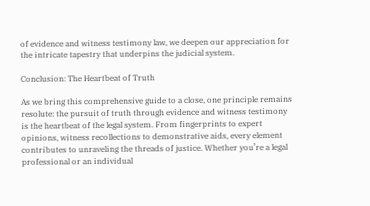of evidence and witness testimony law, we deepen our appreciation for the intricate tapestry that underpins the judicial system.

Conclusion: The Heartbeat of Truth

As we bring this comprehensive guide to a close, one principle remains resolute: the pursuit of truth through evidence and witness testimony is the heartbeat of the legal system. From fingerprints to expert opinions, witness recollections to demonstrative aids, every element contributes to unraveling the threads of justice. Whether you’re a legal professional or an individual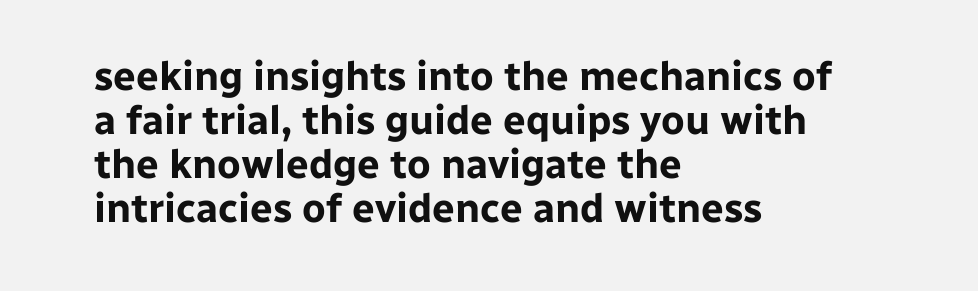seeking insights into the mechanics of a fair trial, this guide equips you with the knowledge to navigate the intricacies of evidence and witness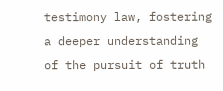testimony law, fostering a deeper understanding of the pursuit of truth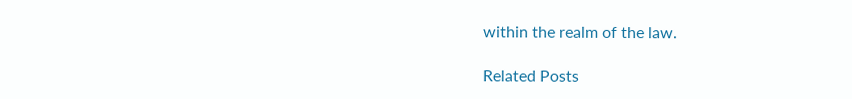within the realm of the law.

Related Posts